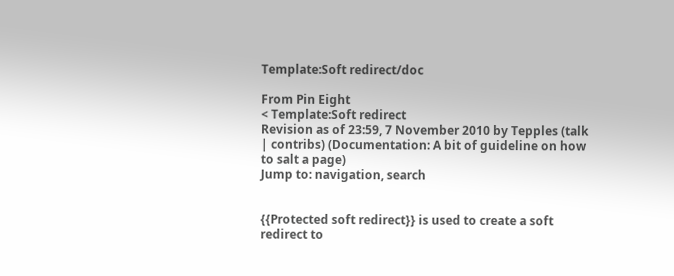Template:Soft redirect/doc

From Pin Eight
< Template:Soft redirect
Revision as of 23:59, 7 November 2010 by Tepples (talk | contribs) (Documentation: A bit of guideline on how to salt a page)
Jump to: navigation, search


{{Protected soft redirect}} is used to create a soft redirect to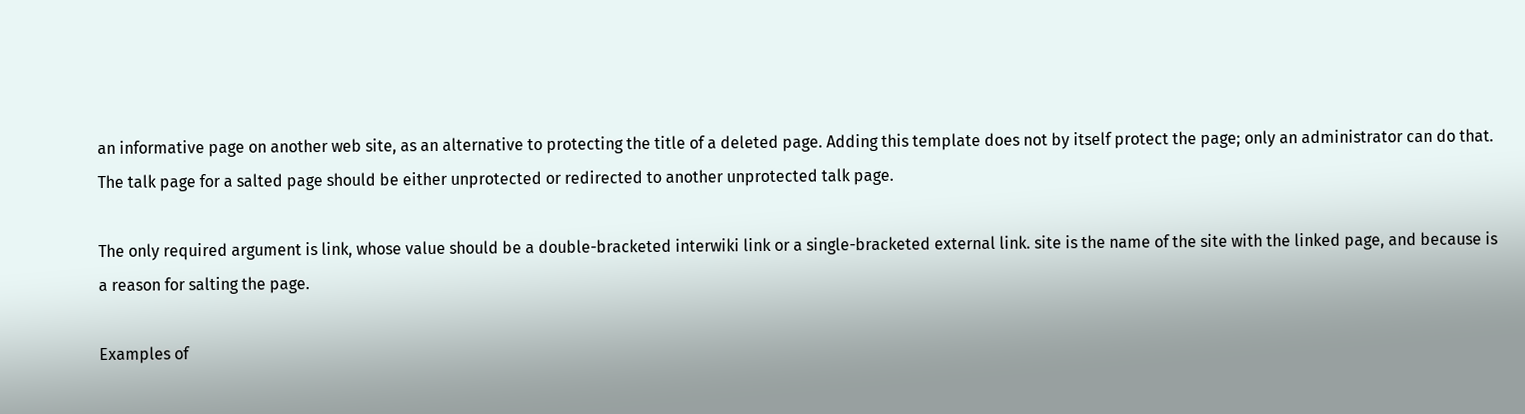an informative page on another web site, as an alternative to protecting the title of a deleted page. Adding this template does not by itself protect the page; only an administrator can do that. The talk page for a salted page should be either unprotected or redirected to another unprotected talk page.

The only required argument is link, whose value should be a double-bracketed interwiki link or a single-bracketed external link. site is the name of the site with the linked page, and because is a reason for salting the page.

Examples of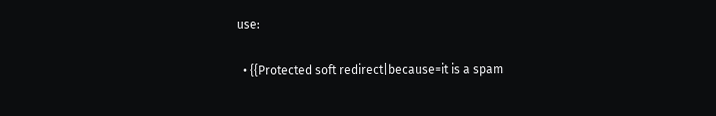use:

  • {{Protected soft redirect|because=it is a spam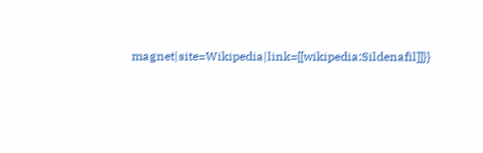magnet|site=Wikipedia|link=[[wikipedia:Sildenafil]]}}